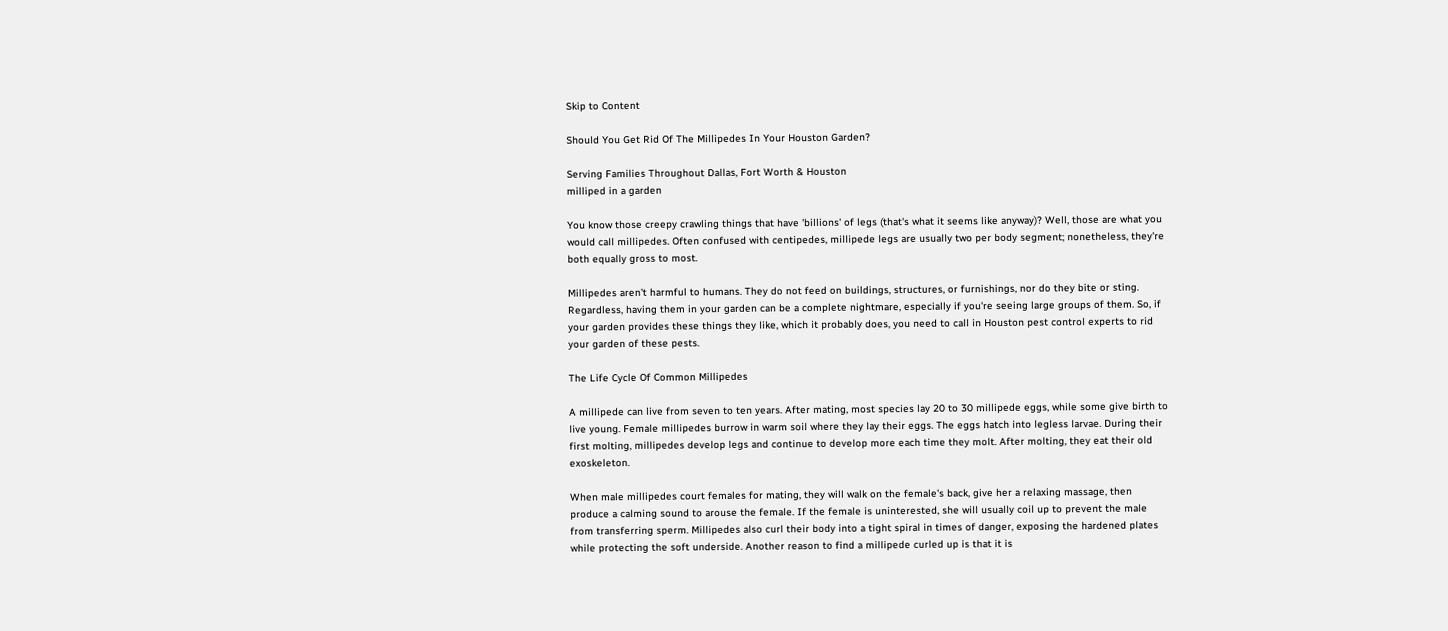Skip to Content

Should You Get Rid Of The Millipedes In Your Houston Garden?

Serving Families Throughout Dallas, Fort Worth & Houston
milliped in a garden

You know those creepy crawling things that have 'billions' of legs (that's what it seems like anyway)? Well, those are what you would call millipedes. Often confused with centipedes, millipede legs are usually two per body segment; nonetheless, they're both equally gross to most.

Millipedes aren't harmful to humans. They do not feed on buildings, structures, or furnishings, nor do they bite or sting. Regardless, having them in your garden can be a complete nightmare, especially if you're seeing large groups of them. So, if your garden provides these things they like, which it probably does, you need to call in Houston pest control experts to rid your garden of these pests.

The Life Cycle Of Common Millipedes

A millipede can live from seven to ten years. After mating, most species lay 20 to 30 millipede eggs, while some give birth to live young. Female millipedes burrow in warm soil where they lay their eggs. The eggs hatch into legless larvae. During their first molting, millipedes develop legs and continue to develop more each time they molt. After molting, they eat their old exoskeleton.

When male millipedes court females for mating, they will walk on the female's back, give her a relaxing massage, then produce a calming sound to arouse the female. If the female is uninterested, she will usually coil up to prevent the male from transferring sperm. Millipedes also curl their body into a tight spiral in times of danger, exposing the hardened plates while protecting the soft underside. Another reason to find a millipede curled up is that it is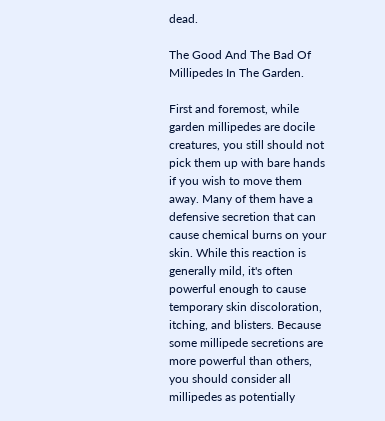dead.

The Good And The Bad Of Millipedes In The Garden.

First and foremost, while garden millipedes are docile creatures, you still should not pick them up with bare hands if you wish to move them away. Many of them have a defensive secretion that can cause chemical burns on your skin. While this reaction is generally mild, it's often powerful enough to cause temporary skin discoloration, itching, and blisters. Because some millipede secretions are more powerful than others, you should consider all millipedes as potentially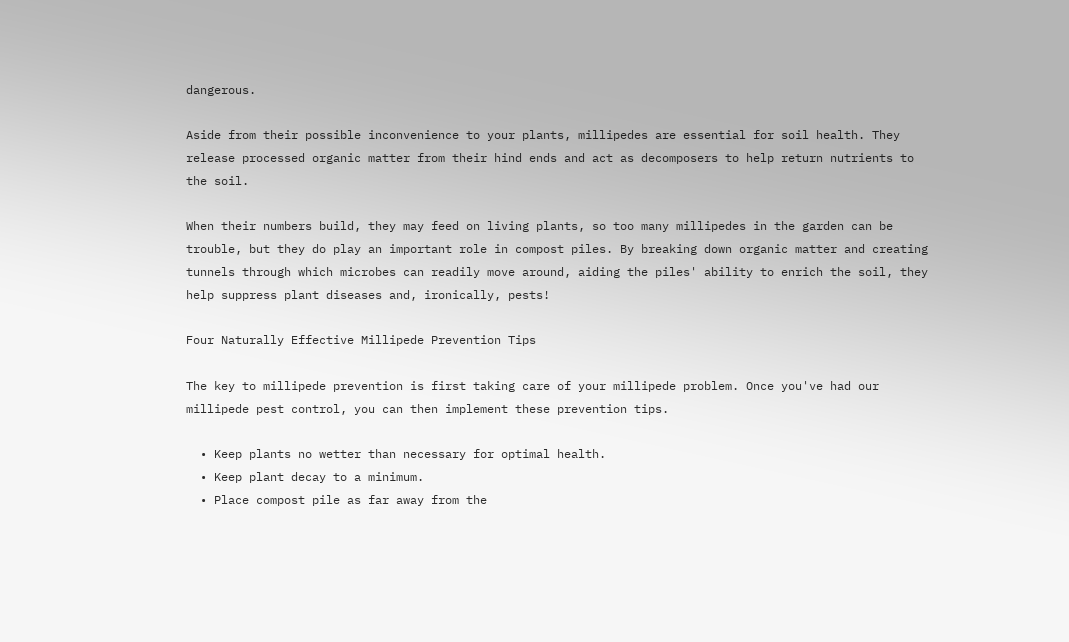dangerous.

Aside from their possible inconvenience to your plants, millipedes are essential for soil health. They release processed organic matter from their hind ends and act as decomposers to help return nutrients to the soil.

When their numbers build, they may feed on living plants, so too many millipedes in the garden can be trouble, but they do play an important role in compost piles. By breaking down organic matter and creating tunnels through which microbes can readily move around, aiding the piles' ability to enrich the soil, they help suppress plant diseases and, ironically, pests!

Four Naturally Effective Millipede Prevention Tips

The key to millipede prevention is first taking care of your millipede problem. Once you've had our millipede pest control, you can then implement these prevention tips.

  • Keep plants no wetter than necessary for optimal health.
  • Keep plant decay to a minimum.
  • Place compost pile as far away from the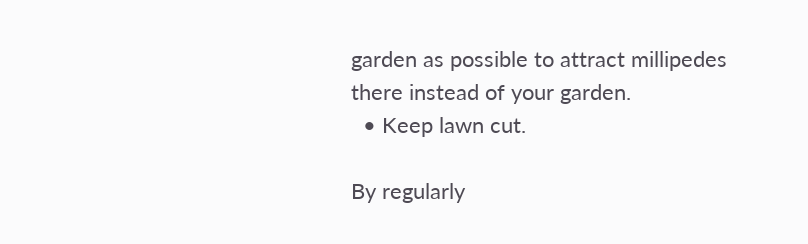garden as possible to attract millipedes there instead of your garden.
  • Keep lawn cut.

By regularly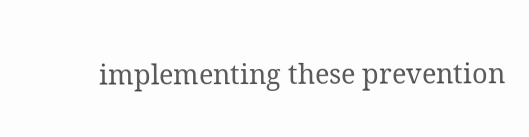implementing these prevention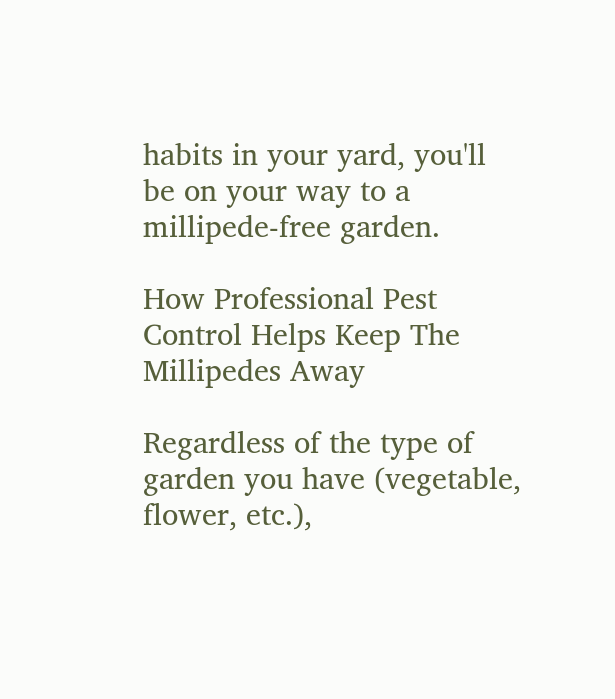habits in your yard, you'll be on your way to a millipede-free garden.

How Professional Pest Control Helps Keep The Millipedes Away

Regardless of the type of garden you have (vegetable, flower, etc.),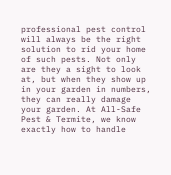professional pest control will always be the right solution to rid your home of such pests. Not only are they a sight to look at, but when they show up in your garden in numbers, they can really damage your garden. At All-Safe Pest & Termite, we know exactly how to handle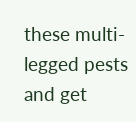these multi-legged pests and get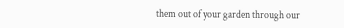them out of your garden through our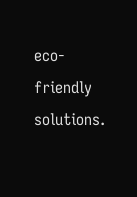eco-friendly solutions.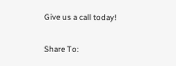Give us a call today!

Share To: